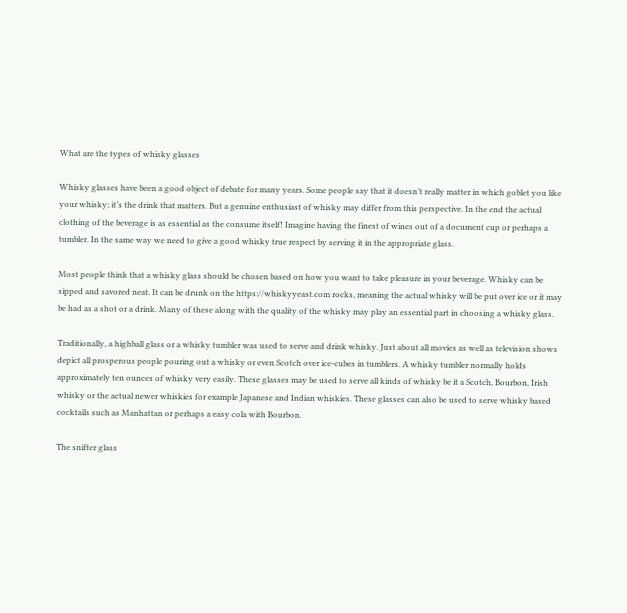What are the types of whisky glasses

Whisky glasses have been a good object of debate for many years. Some people say that it doesn’t really matter in which goblet you like your whisky; it’s the drink that matters. But a genuine enthusiast of whisky may differ from this perspective. In the end the actual clothing of the beverage is as essential as the consume itself! Imagine having the finest of wines out of a document cup or perhaps a tumbler. In the same way we need to give a good whisky true respect by serving it in the appropriate glass.

Most people think that a whisky glass should be chosen based on how you want to take pleasure in your beverage. Whisky can be sipped and savored neat. It can be drunk on the https://whiskyyeast.com rocks, meaning the actual whisky will be put over ice or it may be had as a shot or a drink. Many of these along with the quality of the whisky may play an essential part in choosing a whisky glass.

Traditionally, a highball glass or a whisky tumbler was used to serve and drink whisky. Just about all movies as well as television shows depict all prosperous people pouring out a whisky or even Scotch over ice-cubes in tumblers. A whisky tumbler normally holds approximately ten ounces of whisky very easily. These glasses may be used to serve all kinds of whisky be it a Scotch, Bourbon, Irish whisky or the actual newer whiskies for example Japanese and Indian whiskies. These glasses can also be used to serve whisky based cocktails such as Manhattan or perhaps a easy cola with Bourbon.

The snifter glass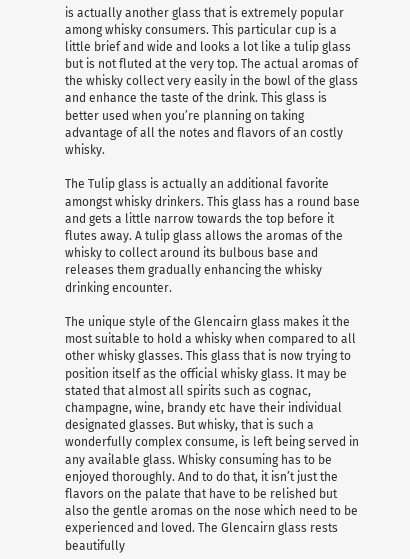is actually another glass that is extremely popular among whisky consumers. This particular cup is a little brief and wide and looks a lot like a tulip glass but is not fluted at the very top. The actual aromas of the whisky collect very easily in the bowl of the glass and enhance the taste of the drink. This glass is better used when you’re planning on taking advantage of all the notes and flavors of an costly whisky.

The Tulip glass is actually an additional favorite amongst whisky drinkers. This glass has a round base and gets a little narrow towards the top before it flutes away. A tulip glass allows the aromas of the whisky to collect around its bulbous base and releases them gradually enhancing the whisky drinking encounter.

The unique style of the Glencairn glass makes it the most suitable to hold a whisky when compared to all other whisky glasses. This glass that is now trying to position itself as the official whisky glass. It may be stated that almost all spirits such as cognac, champagne, wine, brandy etc have their individual designated glasses. But whisky, that is such a wonderfully complex consume, is left being served in any available glass. Whisky consuming has to be enjoyed thoroughly. And to do that, it isn’t just the flavors on the palate that have to be relished but also the gentle aromas on the nose which need to be experienced and loved. The Glencairn glass rests beautifully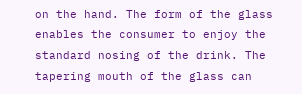on the hand. The form of the glass enables the consumer to enjoy the standard nosing of the drink. The tapering mouth of the glass can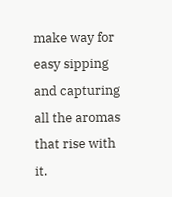make way for easy sipping and capturing all the aromas that rise with it.